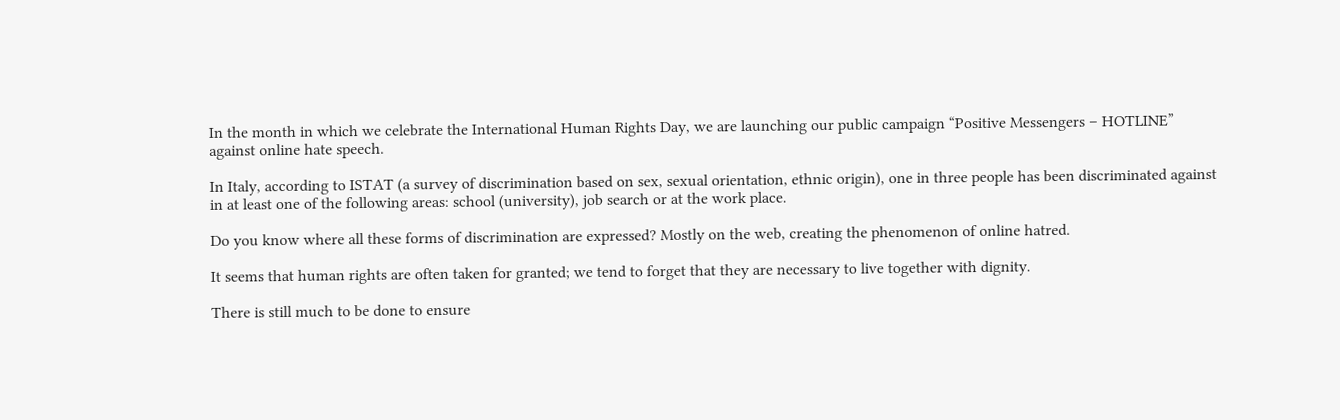In the month in which we celebrate the International Human Rights Day, we are launching our public campaign “Positive Messengers – HOTLINE” against online hate speech.

In Italy, according to ISTAT (a survey of discrimination based on sex, sexual orientation, ethnic origin), one in three people has been discriminated against in at least one of the following areas: school (university), job search or at the work place.

Do you know where all these forms of discrimination are expressed? Mostly on the web, creating the phenomenon of online hatred.

It seems that human rights are often taken for granted; we tend to forget that they are necessary to live together with dignity.

There is still much to be done to ensure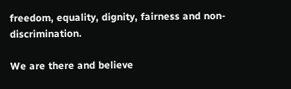freedom, equality, dignity, fairness and non-discrimination.

We are there and believe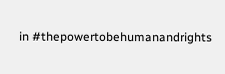in #thepowertobehumanandrights